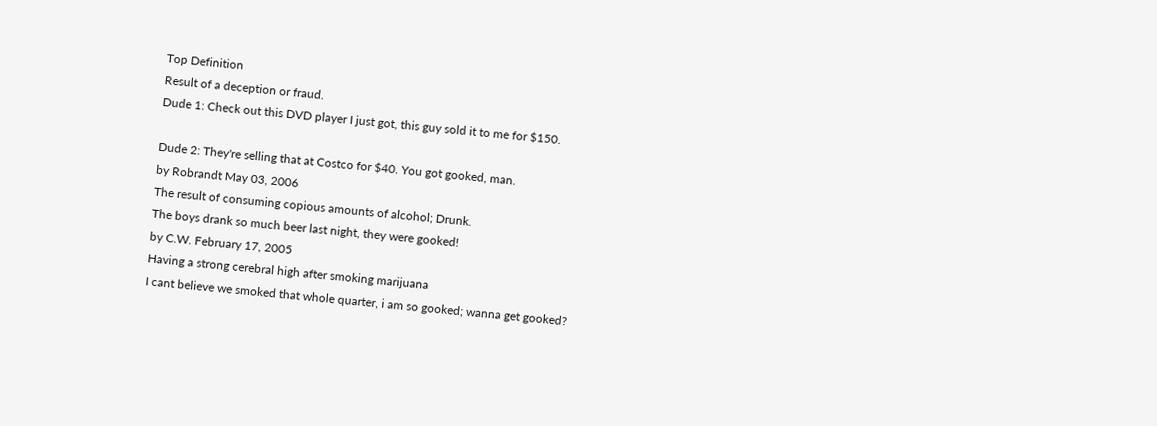Top Definition
Result of a deception or fraud.
Dude 1: Check out this DVD player I just got, this guy sold it to me for $150.

Dude 2: They're selling that at Costco for $40. You got gooked, man.
by Robrandt May 03, 2006
The result of consuming copious amounts of alcohol; Drunk.
The boys drank so much beer last night, they were gooked!
by C.W. February 17, 2005
Having a strong cerebral high after smoking marijuana
I cant believe we smoked that whole quarter, i am so gooked; wanna get gooked?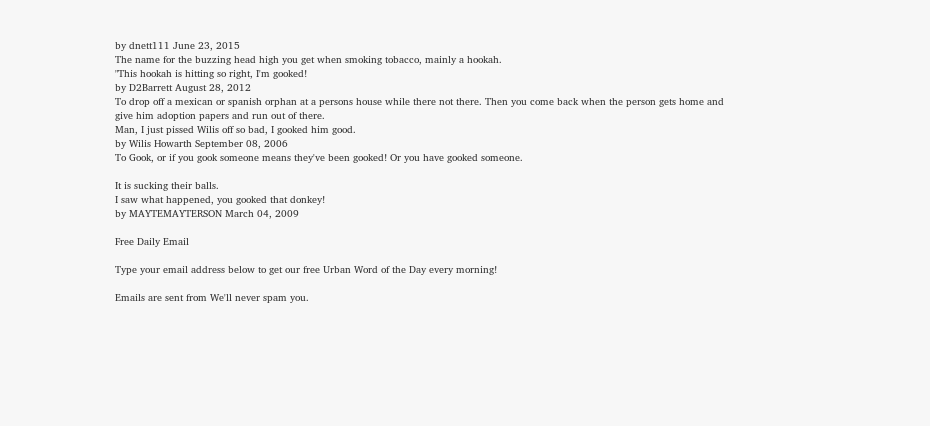by dnett111 June 23, 2015
The name for the buzzing head high you get when smoking tobacco, mainly a hookah.
"This hookah is hitting so right, I'm gooked!
by D2Barrett August 28, 2012
To drop off a mexican or spanish orphan at a persons house while there not there. Then you come back when the person gets home and give him adoption papers and run out of there.
Man, I just pissed Wilis off so bad, I gooked him good.
by Wilis Howarth September 08, 2006
To Gook, or if you gook someone means they've been gooked! Or you have gooked someone.

It is sucking their balls.
I saw what happened, you gooked that donkey!
by MAYTEMAYTERSON March 04, 2009

Free Daily Email

Type your email address below to get our free Urban Word of the Day every morning!

Emails are sent from We'll never spam you.